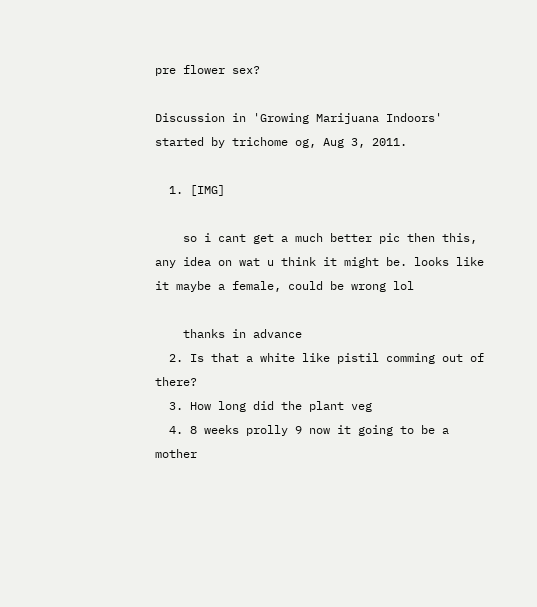pre flower sex?

Discussion in 'Growing Marijuana Indoors' started by trichome og, Aug 3, 2011.

  1. [IMG]

    so i cant get a much better pic then this, any idea on wat u think it might be. looks like it maybe a female, could be wrong lol

    thanks in advance
  2. Is that a white like pistil comming out of there?
  3. How long did the plant veg
  4. 8 weeks prolly 9 now it going to be a mother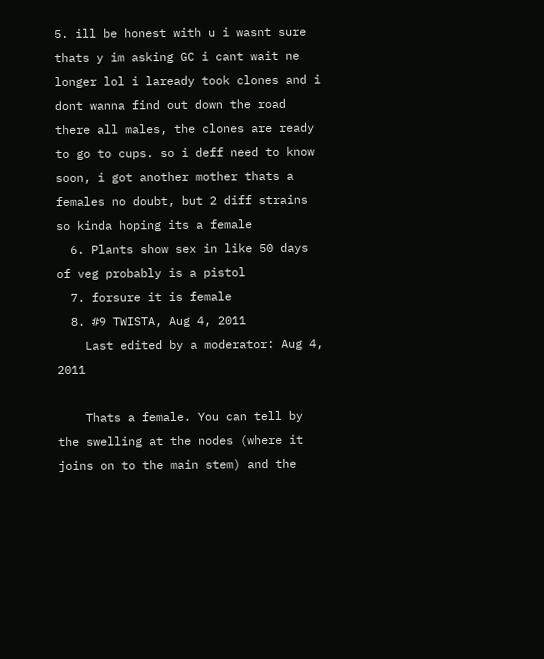5. ill be honest with u i wasnt sure thats y im asking GC i cant wait ne longer lol i laready took clones and i dont wanna find out down the road there all males, the clones are ready to go to cups. so i deff need to know soon, i got another mother thats a females no doubt, but 2 diff strains so kinda hoping its a female
  6. Plants show sex in like 50 days of veg probably is a pistol
  7. forsure it is female
  8. #9 TWISTA, Aug 4, 2011
    Last edited by a moderator: Aug 4, 2011

    Thats a female. You can tell by the swelling at the nodes (where it joins on to the main stem) and the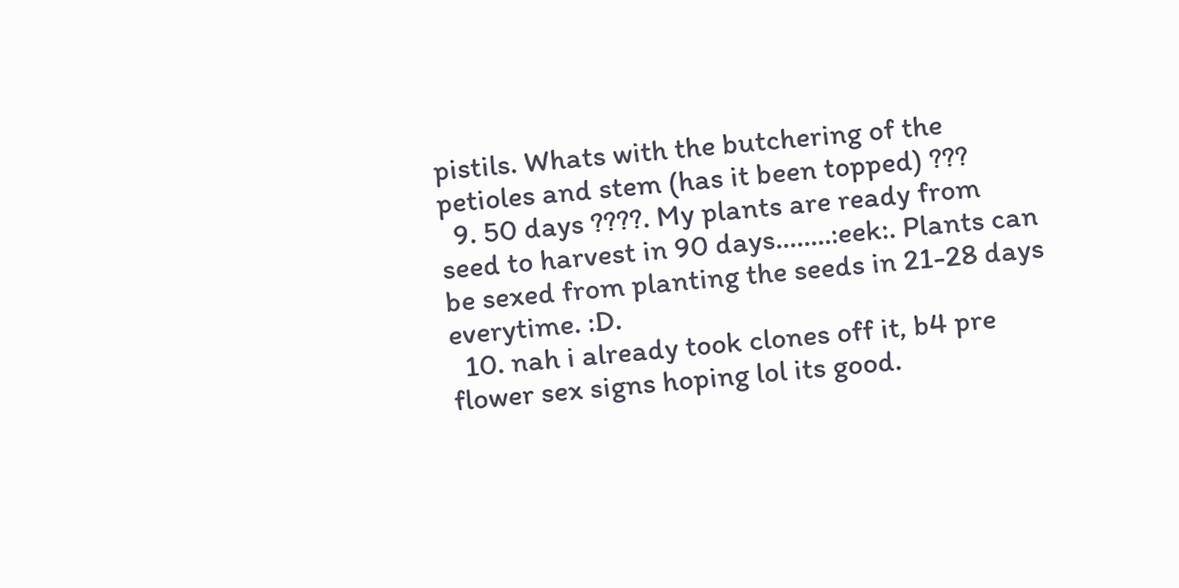pistils. Whats with the butchering of the petioles and stem (has it been topped) ???
  9. 50 days ????. My plants are ready from seed to harvest in 90 days........:eek:. Plants can be sexed from planting the seeds in 21-28 days everytime. :D.
  10. nah i already took clones off it, b4 pre flower sex signs hoping lol its good.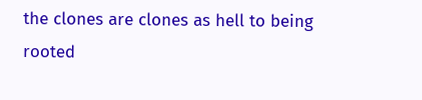the clones are clones as hell to being rooted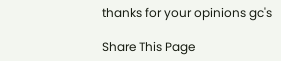thanks for your opinions gc's

Share This Page